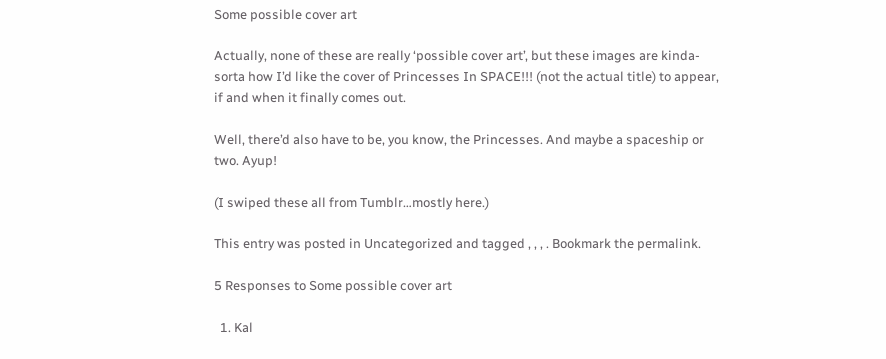Some possible cover art

Actually, none of these are really ‘possible cover art’, but these images are kinda-sorta how I’d like the cover of Princesses In SPACE!!! (not the actual title) to appear, if and when it finally comes out.

Well, there’d also have to be, you know, the Princesses. And maybe a spaceship or two. Ayup!

(I swiped these all from Tumblr…mostly here.)

This entry was posted in Uncategorized and tagged , , , . Bookmark the permalink.

5 Responses to Some possible cover art

  1. Kal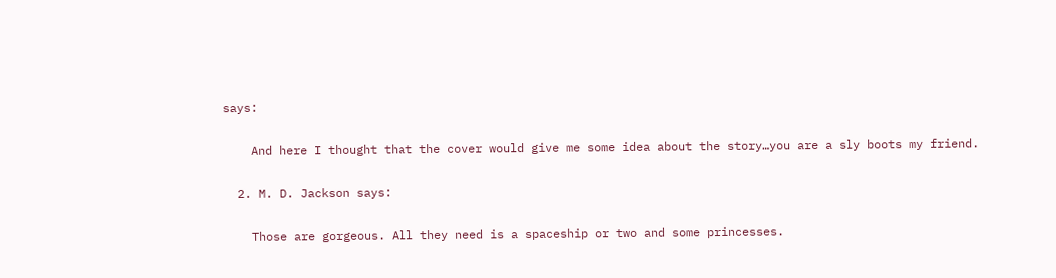says:

    And here I thought that the cover would give me some idea about the story…you are a sly boots my friend.

  2. M. D. Jackson says:

    Those are gorgeous. All they need is a spaceship or two and some princesses.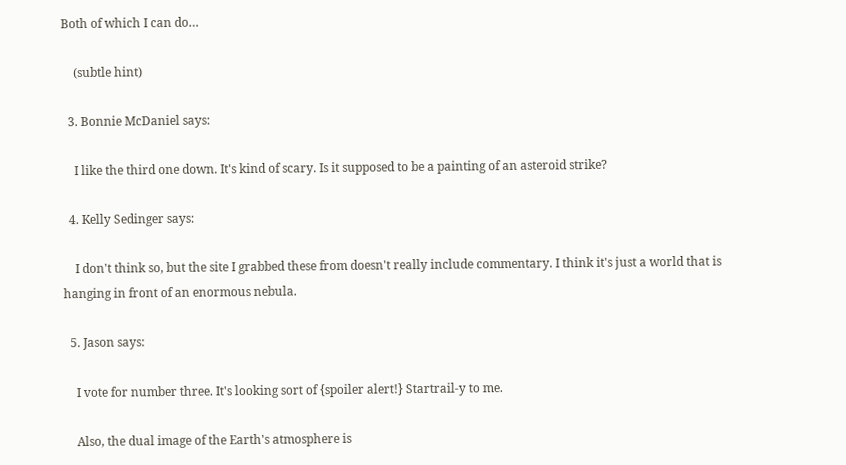Both of which I can do…

    (subtle hint)

  3. Bonnie McDaniel says:

    I like the third one down. It's kind of scary. Is it supposed to be a painting of an asteroid strike?

  4. Kelly Sedinger says:

    I don't think so, but the site I grabbed these from doesn't really include commentary. I think it's just a world that is hanging in front of an enormous nebula.

  5. Jason says:

    I vote for number three. It's looking sort of {spoiler alert!} Startrail-y to me.

    Also, the dual image of the Earth's atmosphere is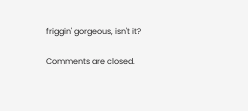friggin' gorgeous, isn't it?

Comments are closed.